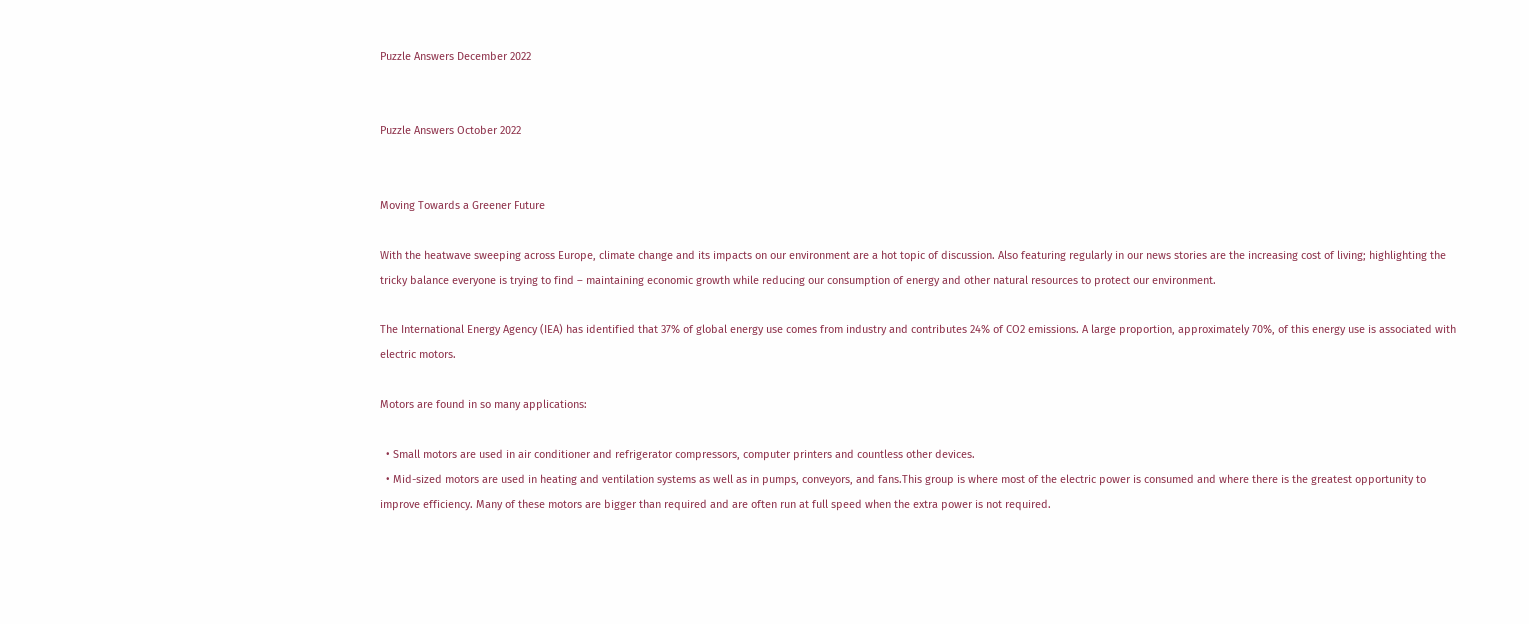Puzzle Answers December 2022


Puzzle Answers October 2022


Moving Towards a Greener Future

With the heatwave sweeping across Europe, climate change and its impacts on our environment are a hot topic of discussion. Also featuring regularly in our news stories are the increasing cost of living; highlighting the tricky balance everyone is trying to find – maintaining economic growth while reducing our consumption of energy and other natural resources to protect our environment.

The International Energy Agency (IEA) has identified that 37% of global energy use comes from industry and contributes 24% of CO2 emissions. A large proportion, approximately 70%, of this energy use is associated with electric motors.

Motors are found in so many applications:

  • Small motors are used in air conditioner and refrigerator compressors, computer printers and countless other devices.
  • Mid-sized motors are used in heating and ventilation systems as well as in pumps, conveyors, and fans.This group is where most of the electric power is consumed and where there is the greatest opportunity to improve efficiency. Many of these motors are bigger than required and are often run at full speed when the extra power is not required.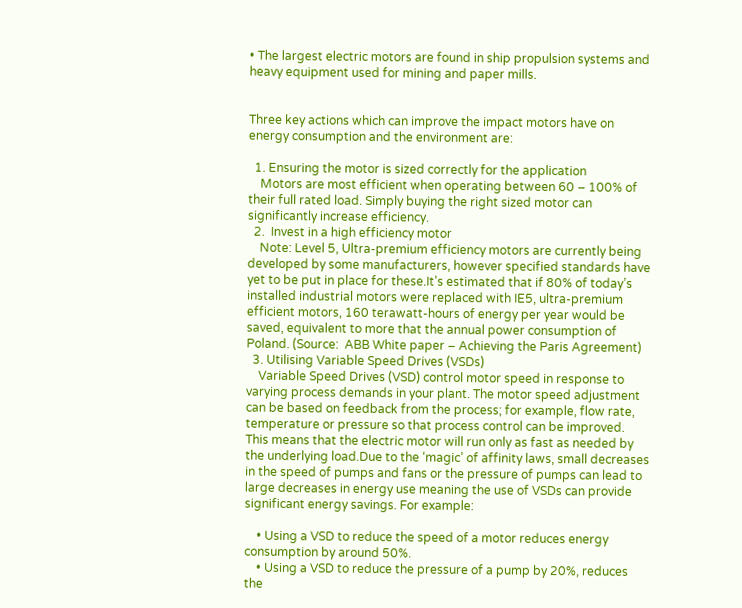• The largest electric motors are found in ship propulsion systems and heavy equipment used for mining and paper mills.


Three key actions which can improve the impact motors have on energy consumption and the environment are:

  1. Ensuring the motor is sized correctly for the application
    Motors are most efficient when operating between 60 – 100% of their full rated load. Simply buying the right sized motor can significantly increase efficiency.
  2.  Invest in a high efficiency motor
    Note: Level 5, Ultra-premium efficiency motors are currently being developed by some manufacturers, however specified standards have yet to be put in place for these.It’s estimated that if 80% of today’s installed industrial motors were replaced with IE5, ultra-premium efficient motors, 160 terawatt-hours of energy per year would be saved, equivalent to more that the annual power consumption of Poland. (Source:  ABB White paper – Achieving the Paris Agreement)
  3. Utilising Variable Speed Drives (VSDs)
    Variable Speed Drives (VSD) control motor speed in response to varying process demands in your plant. The motor speed adjustment can be based on feedback from the process; for example, flow rate, temperature or pressure so that process control can be improved. This means that the electric motor will run only as fast as needed by the underlying load.Due to the ‘magic’ of affinity laws, small decreases in the speed of pumps and fans or the pressure of pumps can lead to large decreases in energy use meaning the use of VSDs can provide significant energy savings. For example:

    • Using a VSD to reduce the speed of a motor reduces energy consumption by around 50%.
    • Using a VSD to reduce the pressure of a pump by 20%, reduces the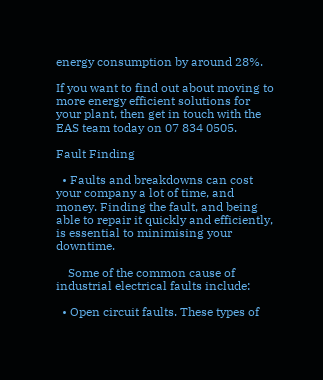energy consumption by around 28%.

If you want to find out about moving to more energy efficient solutions for your plant, then get in touch with the EAS team today on 07 834 0505.

Fault Finding

  • Faults and breakdowns can cost your company a lot of time, and money. Finding the fault, and being able to repair it quickly and efficiently, is essential to minimising your downtime.

    Some of the common cause of industrial electrical faults include:

  • Open circuit faults. These types of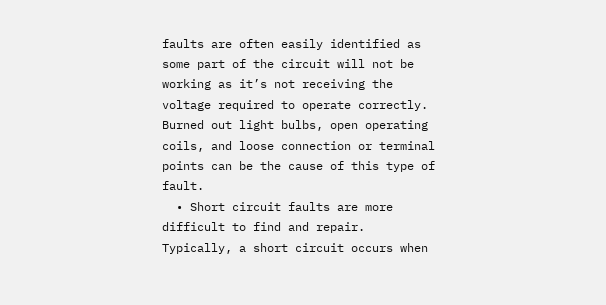faults are often easily identified as some part of the circuit will not be working as it’s not receiving the voltage required to operate correctly.  Burned out light bulbs, open operating coils, and loose connection or terminal points can be the cause of this type of fault.
  • Short circuit faults are more difficult to find and repair. Typically, a short circuit occurs when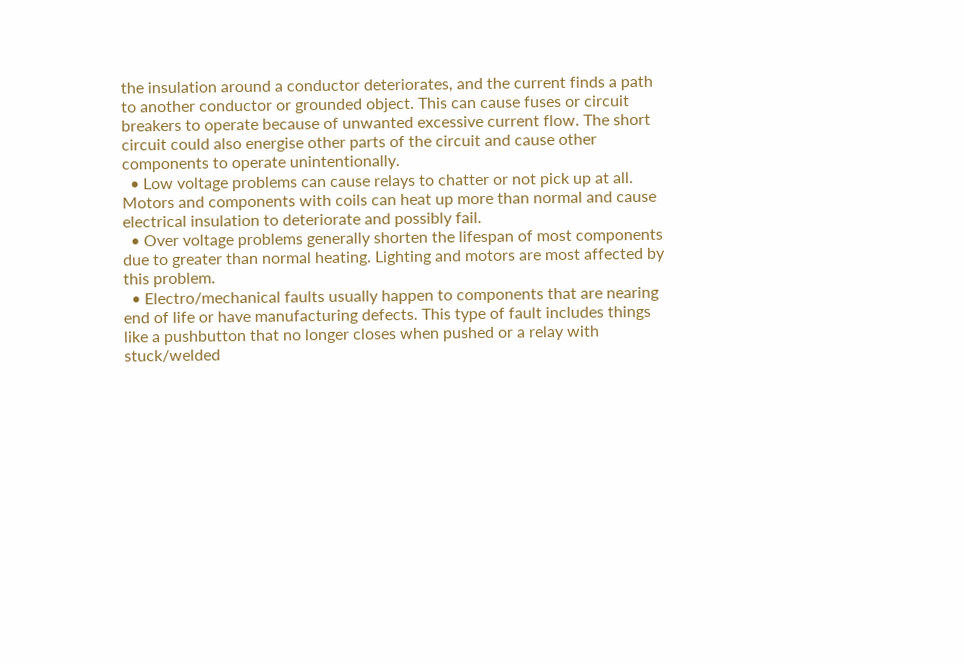the insulation around a conductor deteriorates, and the current finds a path to another conductor or grounded object. This can cause fuses or circuit breakers to operate because of unwanted excessive current flow. The short circuit could also energise other parts of the circuit and cause other components to operate unintentionally.
  • Low voltage problems can cause relays to chatter or not pick up at all. Motors and components with coils can heat up more than normal and cause electrical insulation to deteriorate and possibly fail.
  • Over voltage problems generally shorten the lifespan of most components due to greater than normal heating. Lighting and motors are most affected by this problem.
  • Electro/mechanical faults usually happen to components that are nearing end of life or have manufacturing defects. This type of fault includes things like a pushbutton that no longer closes when pushed or a relay with stuck/welded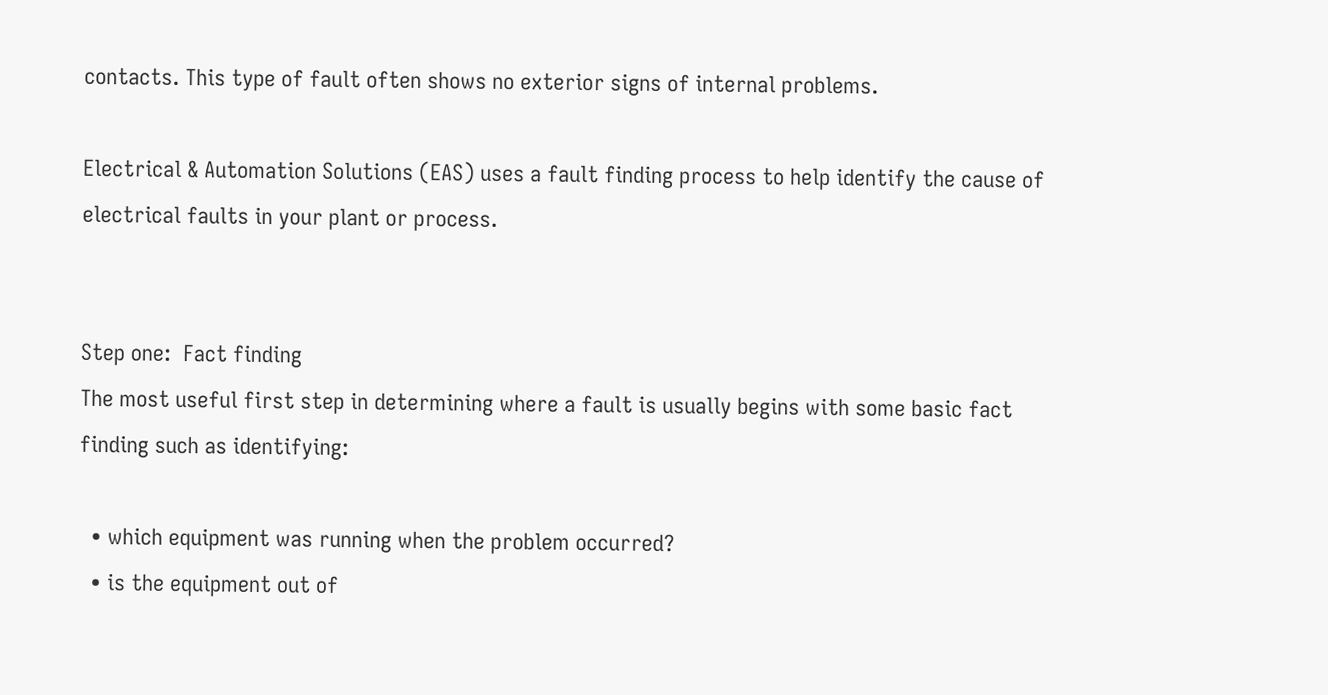contacts. This type of fault often shows no exterior signs of internal problems.

Electrical & Automation Solutions (EAS) uses a fault finding process to help identify the cause of electrical faults in your plant or process.


Step one:  Fact finding
The most useful first step in determining where a fault is usually begins with some basic fact finding such as identifying:

  • which equipment was running when the problem occurred?
  • is the equipment out of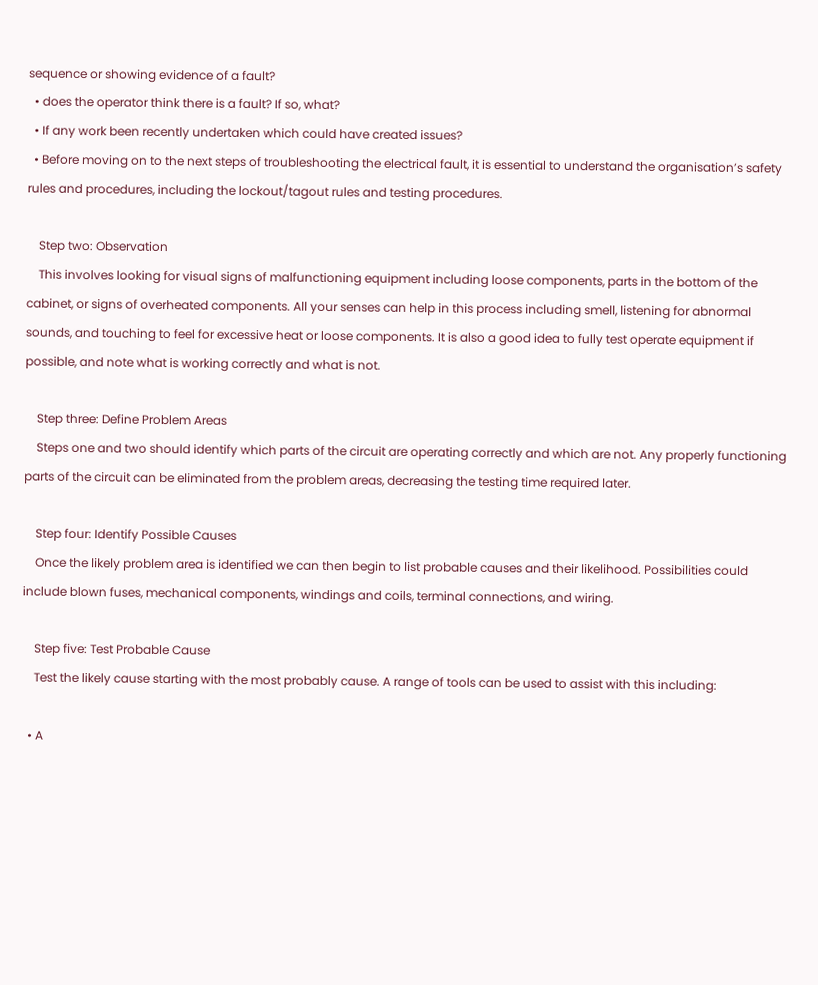sequence or showing evidence of a fault?
  • does the operator think there is a fault? If so, what?
  • If any work been recently undertaken which could have created issues?
  • Before moving on to the next steps of troubleshooting the electrical fault, it is essential to understand the organisation’s safety rules and procedures, including the lockout/tagout rules and testing procedures.

    Step two: Observation
    This involves looking for visual signs of malfunctioning equipment including loose components, parts in the bottom of the cabinet, or signs of overheated components. All your senses can help in this process including smell, listening for abnormal sounds, and touching to feel for excessive heat or loose components. It is also a good idea to fully test operate equipment if possible, and note what is working correctly and what is not.

    Step three: Define Problem Areas
    Steps one and two should identify which parts of the circuit are operating correctly and which are not. Any properly functioning parts of the circuit can be eliminated from the problem areas, decreasing the testing time required later.

    Step four: Identify Possible Causes
    Once the likely problem area is identified we can then begin to list probable causes and their likelihood. Possibilities could include blown fuses, mechanical components, windings and coils, terminal connections, and wiring.

    Step five: Test Probable Cause
    Test the likely cause starting with the most probably cause. A range of tools can be used to assist with this including:

  • A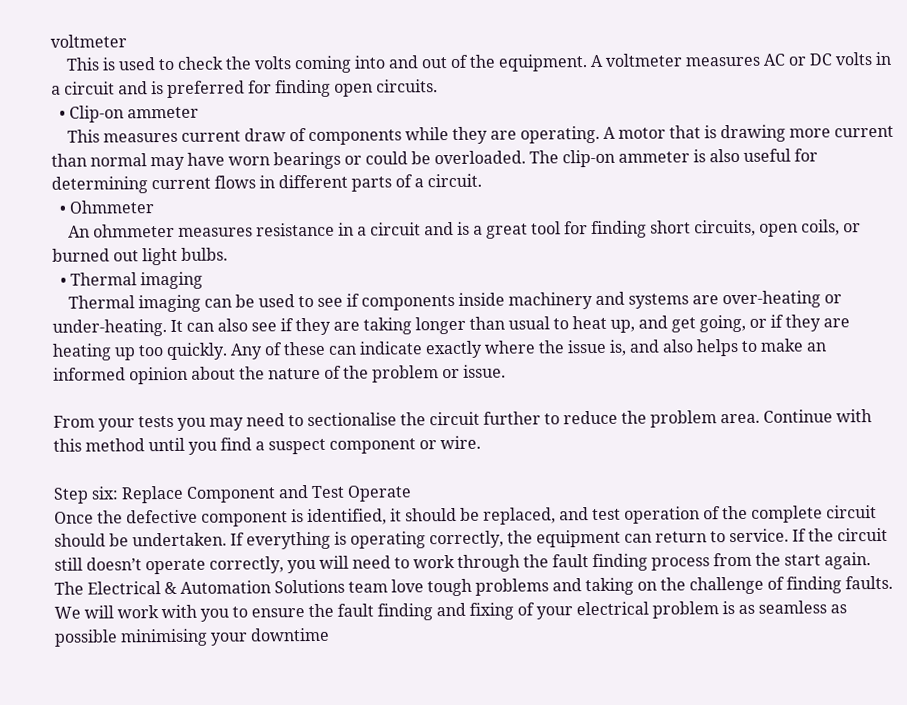voltmeter
    This is used to check the volts coming into and out of the equipment. A voltmeter measures AC or DC volts in a circuit and is preferred for finding open circuits.
  • Clip-on ammeter
    This measures current draw of components while they are operating. A motor that is drawing more current than normal may have worn bearings or could be overloaded. The clip-on ammeter is also useful for determining current flows in different parts of a circuit.
  • Ohmmeter
    An ohmmeter measures resistance in a circuit and is a great tool for finding short circuits, open coils, or burned out light bulbs.
  • Thermal imaging
    Thermal imaging can be used to see if components inside machinery and systems are over-heating or under-heating. It can also see if they are taking longer than usual to heat up, and get going, or if they are heating up too quickly. Any of these can indicate exactly where the issue is, and also helps to make an informed opinion about the nature of the problem or issue.

From your tests you may need to sectionalise the circuit further to reduce the problem area. Continue with this method until you find a suspect component or wire.

Step six: Replace Component and Test Operate
Once the defective component is identified, it should be replaced, and test operation of the complete circuit should be undertaken. If everything is operating correctly, the equipment can return to service. If the circuit still doesn’t operate correctly, you will need to work through the fault finding process from the start again.
The Electrical & Automation Solutions team love tough problems and taking on the challenge of finding faults.  We will work with you to ensure the fault finding and fixing of your electrical problem is as seamless as possible minimising your downtime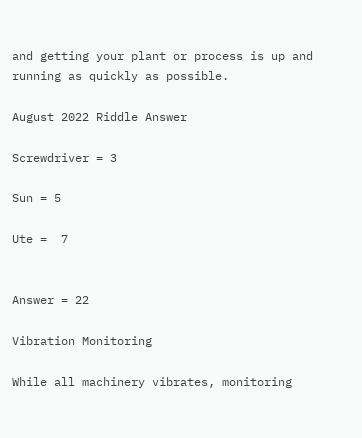and getting your plant or process is up and running as quickly as possible.

August 2022 Riddle Answer

Screwdriver = 3

Sun = 5

Ute =  7


Answer = 22

Vibration Monitoring

While all machinery vibrates, monitoring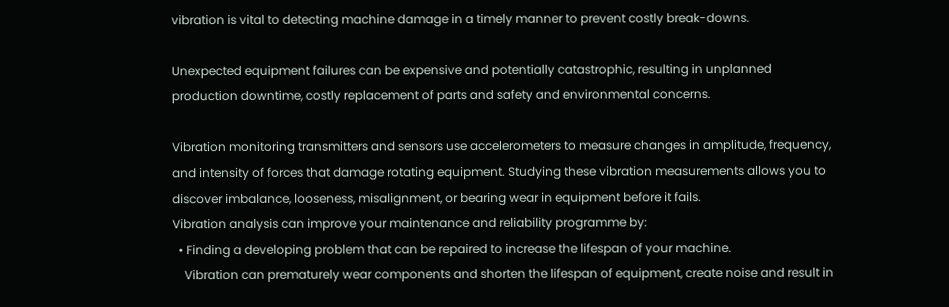vibration is vital to detecting machine damage in a timely manner to prevent costly break-downs.

Unexpected equipment failures can be expensive and potentially catastrophic, resulting in unplanned production downtime, costly replacement of parts and safety and environmental concerns.

Vibration monitoring transmitters and sensors use accelerometers to measure changes in amplitude, frequency, and intensity of forces that damage rotating equipment. Studying these vibration measurements allows you to discover imbalance, looseness, misalignment, or bearing wear in equipment before it fails.
Vibration analysis can improve your maintenance and reliability programme by:
  • Finding a developing problem that can be repaired to increase the lifespan of your machine.
    Vibration can prematurely wear components and shorten the lifespan of equipment, create noise and result in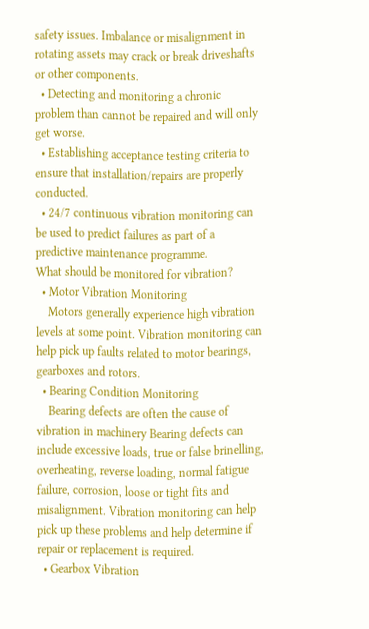safety issues. Imbalance or misalignment in rotating assets may crack or break driveshafts or other components.
  • Detecting and monitoring a chronic problem than cannot be repaired and will only get worse.
  • Establishing acceptance testing criteria to ensure that installation/repairs are properly conducted.
  • 24/7 continuous vibration monitoring can be used to predict failures as part of a predictive maintenance programme.
What should be monitored for vibration?
  • Motor Vibration Monitoring
    Motors generally experience high vibration levels at some point. Vibration monitoring can help pick up faults related to motor bearings, gearboxes and rotors.
  • Bearing Condition Monitoring
    Bearing defects are often the cause of vibration in machinery Bearing defects can include excessive loads, true or false brinelling, overheating, reverse loading, normal fatigue failure, corrosion, loose or tight fits and misalignment. Vibration monitoring can help pick up these problems and help determine if repair or replacement is required.
  • Gearbox Vibration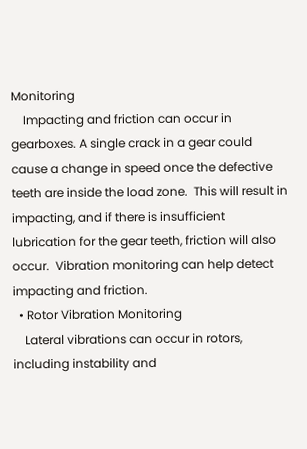Monitoring
    Impacting and friction can occur in gearboxes. A single crack in a gear could cause a change in speed once the defective teeth are inside the load zone.  This will result in impacting, and if there is insufficient lubrication for the gear teeth, friction will also occur.  Vibration monitoring can help detect impacting and friction.
  • Rotor Vibration Monitoring
    Lateral vibrations can occur in rotors, including instability and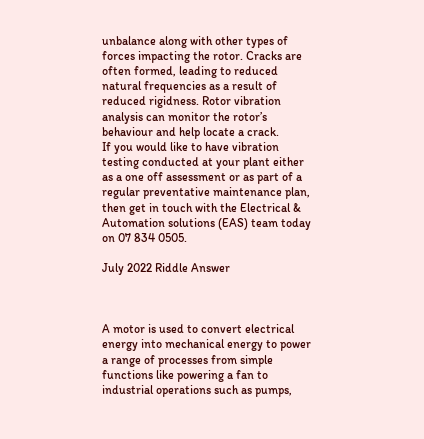unbalance along with other types of forces impacting the rotor. Cracks are often formed, leading to reduced natural frequencies as a result of reduced rigidness. Rotor vibration analysis can monitor the rotor’s behaviour and help locate a crack.
If you would like to have vibration testing conducted at your plant either as a one off assessment or as part of a regular preventative maintenance plan, then get in touch with the Electrical & Automation solutions (EAS) team today on 07 834 0505.

July 2022 Riddle Answer



A motor is used to convert electrical energy into mechanical energy to power a range of processes from simple functions like powering a fan to industrial operations such as pumps,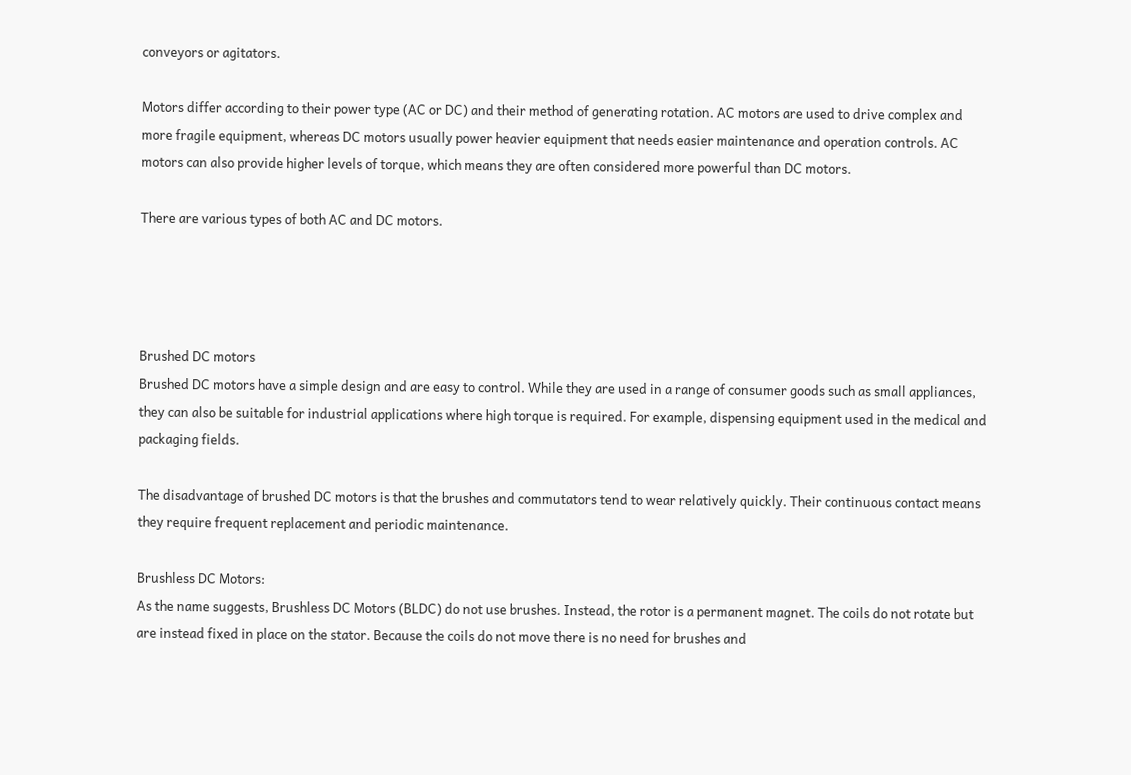conveyors or agitators.

Motors differ according to their power type (AC or DC) and their method of generating rotation. AC motors are used to drive complex and more fragile equipment, whereas DC motors usually power heavier equipment that needs easier maintenance and operation controls. AC motors can also provide higher levels of torque, which means they are often considered more powerful than DC motors.

There are various types of both AC and DC motors.




Brushed DC motors
Brushed DC motors have a simple design and are easy to control. While they are used in a range of consumer goods such as small appliances, they can also be suitable for industrial applications where high torque is required. For example, dispensing equipment used in the medical and packaging fields.

The disadvantage of brushed DC motors is that the brushes and commutators tend to wear relatively quickly. Their continuous contact means they require frequent replacement and periodic maintenance.

Brushless DC Motors:
As the name suggests, Brushless DC Motors (BLDC) do not use brushes. Instead, the rotor is a permanent magnet. The coils do not rotate but are instead fixed in place on the stator. Because the coils do not move there is no need for brushes and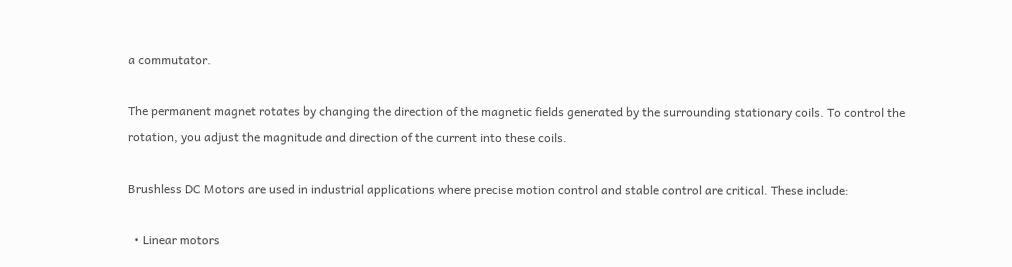a commutator.

The permanent magnet rotates by changing the direction of the magnetic fields generated by the surrounding stationary coils. To control the rotation, you adjust the magnitude and direction of the current into these coils.

Brushless DC Motors are used in industrial applications where precise motion control and stable control are critical. These include:

  • Linear motors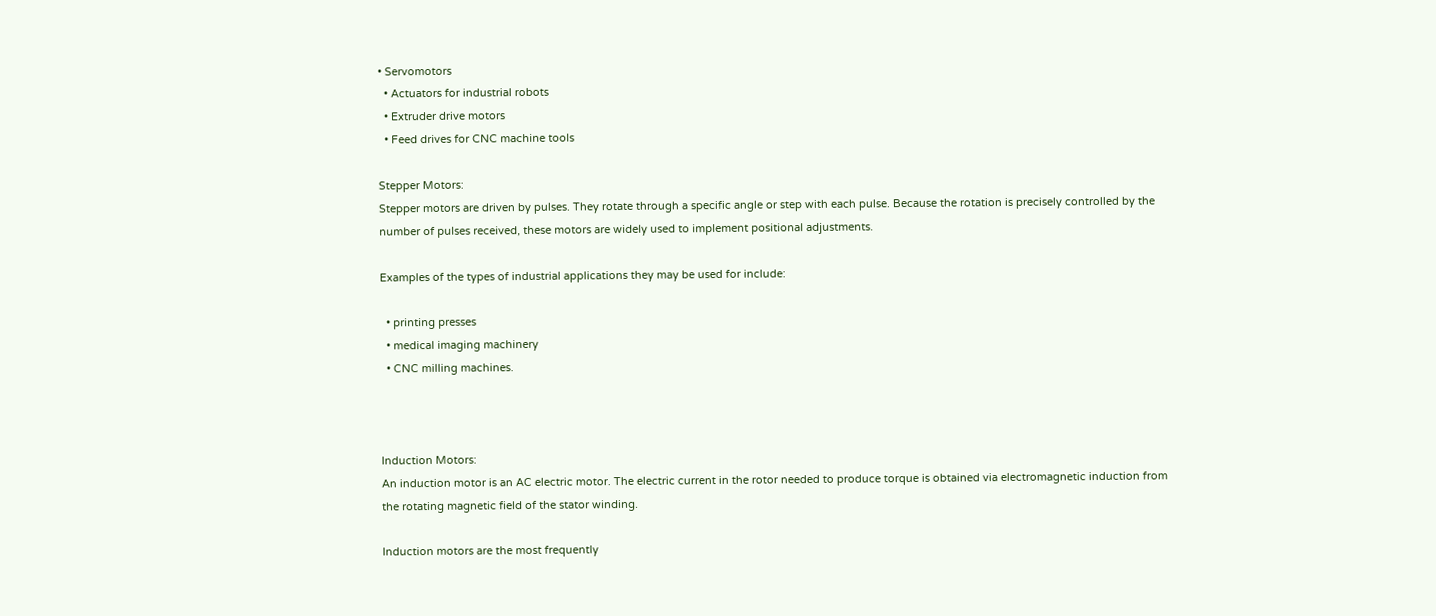• Servomotors
  • Actuators for industrial robots
  • Extruder drive motors
  • Feed drives for CNC machine tools

Stepper Motors:
Stepper motors are driven by pulses. They rotate through a specific angle or step with each pulse. Because the rotation is precisely controlled by the number of pulses received, these motors are widely used to implement positional adjustments.

Examples of the types of industrial applications they may be used for include:

  • printing presses
  • medical imaging machinery
  • CNC milling machines.



Induction Motors:
An induction motor is an AC electric motor. The electric current in the rotor needed to produce torque is obtained via electromagnetic induction from the rotating magnetic field of the stator winding.

Induction motors are the most frequently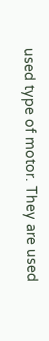used type of motor. They are used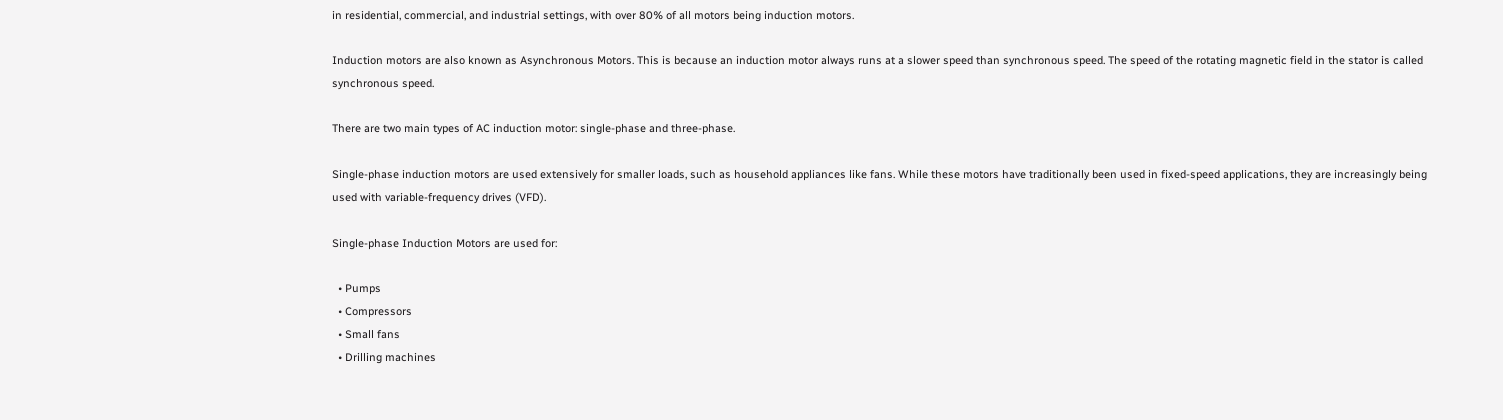in residential, commercial, and industrial settings, with over 80% of all motors being induction motors.

Induction motors are also known as Asynchronous Motors. This is because an induction motor always runs at a slower speed than synchronous speed. The speed of the rotating magnetic field in the stator is called synchronous speed.

There are two main types of AC induction motor: single-phase and three-phase.

Single-phase induction motors are used extensively for smaller loads, such as household appliances like fans. While these motors have traditionally been used in fixed-speed applications, they are increasingly being used with variable-frequency drives (VFD).

Single-phase Induction Motors are used for:

  • Pumps
  • Compressors
  • Small fans
  • Drilling machines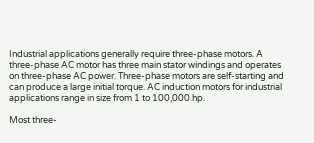Industrial applications generally require three-phase motors. A three-phase AC motor has three main stator windings and operates on three-phase AC power. Three-phase motors are self-starting and can produce a large initial torque. AC induction motors for industrial applications range in size from 1 to 100,000 hp.

Most three-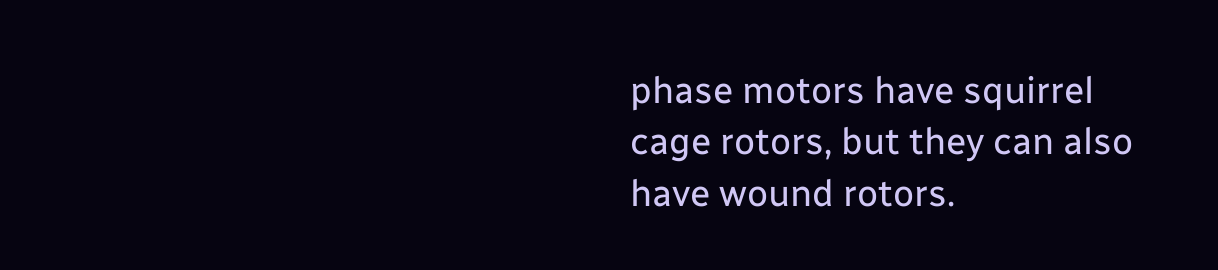phase motors have squirrel cage rotors, but they can also have wound rotors.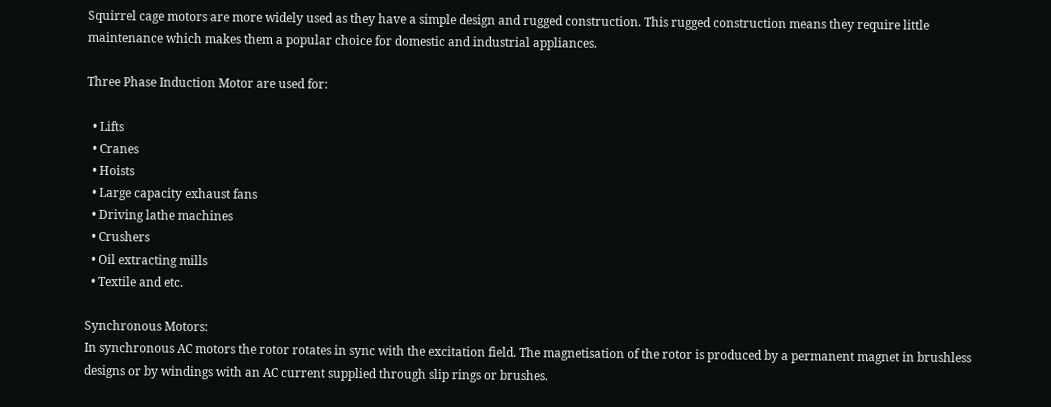Squirrel cage motors are more widely used as they have a simple design and rugged construction. This rugged construction means they require little maintenance which makes them a popular choice for domestic and industrial appliances.

Three Phase Induction Motor are used for:

  • Lifts
  • Cranes
  • Hoists
  • Large capacity exhaust fans
  • Driving lathe machines
  • Crushers
  • Oil extracting mills
  • Textile and etc.

Synchronous Motors:
In synchronous AC motors the rotor rotates in sync with the excitation field. The magnetisation of the rotor is produced by a permanent magnet in brushless designs or by windings with an AC current supplied through slip rings or brushes.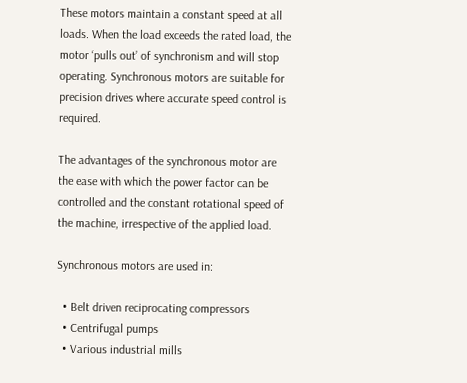These motors maintain a constant speed at all loads. When the load exceeds the rated load, the motor ‘pulls out’ of synchronism and will stop operating. Synchronous motors are suitable for precision drives where accurate speed control is required.

The advantages of the synchronous motor are the ease with which the power factor can be controlled and the constant rotational speed of the machine, irrespective of the applied load.

Synchronous motors are used in:

  • Belt driven reciprocating compressors
  • Centrifugal pumps
  • Various industrial mills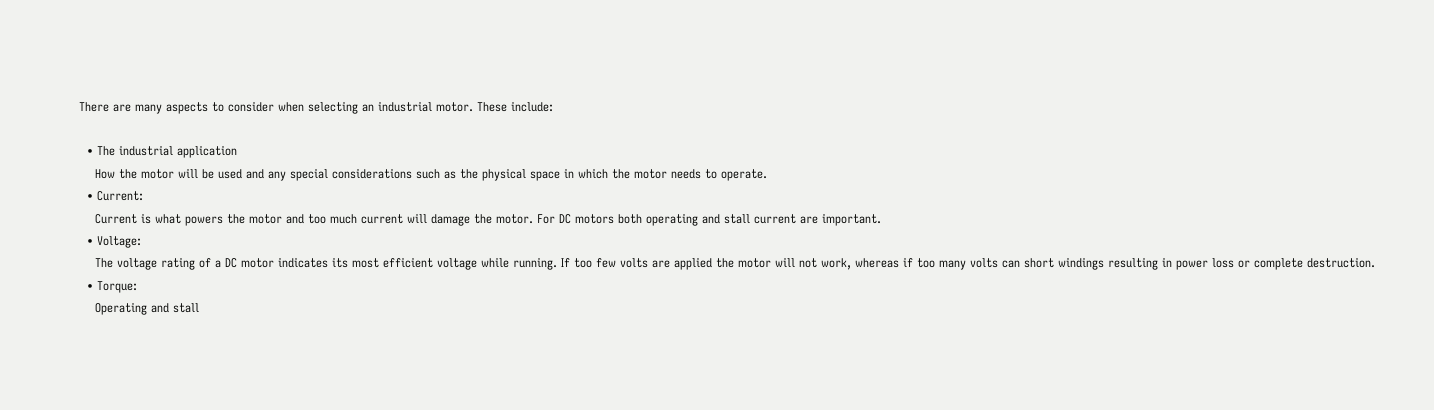There are many aspects to consider when selecting an industrial motor. These include:

  • The industrial application
    How the motor will be used and any special considerations such as the physical space in which the motor needs to operate.
  • Current:
    Current is what powers the motor and too much current will damage the motor. For DC motors both operating and stall current are important.
  • Voltage:
    The voltage rating of a DC motor indicates its most efficient voltage while running. If too few volts are applied the motor will not work, whereas if too many volts can short windings resulting in power loss or complete destruction.
  • Torque:
    Operating and stall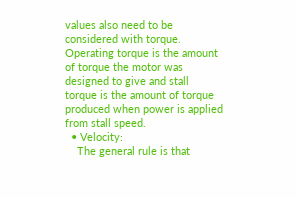values also need to be considered with torque. Operating torque is the amount of torque the motor was designed to give and stall torque is the amount of torque produced when power is applied from stall speed.
  • Velocity:
    The general rule is that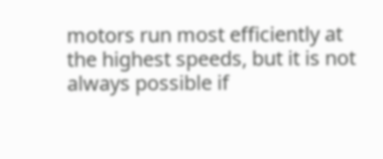motors run most efficiently at the highest speeds, but it is not always possible if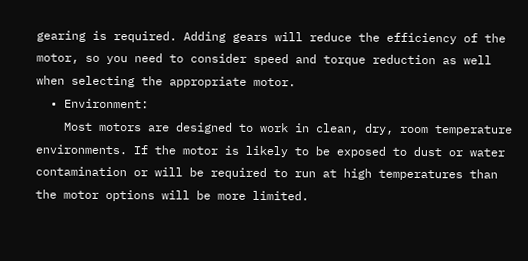gearing is required. Adding gears will reduce the efficiency of the motor, so you need to consider speed and torque reduction as well when selecting the appropriate motor.
  • Environment:
    Most motors are designed to work in clean, dry, room temperature environments. If the motor is likely to be exposed to dust or water contamination or will be required to run at high temperatures than the motor options will be more limited.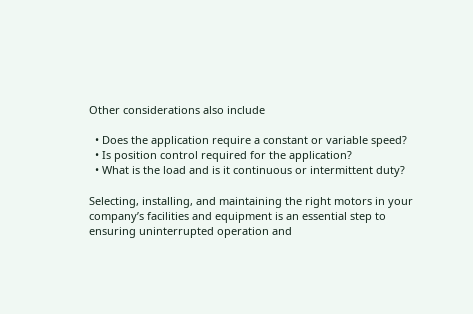Other considerations also include

  • Does the application require a constant or variable speed?
  • Is position control required for the application?
  • What is the load and is it continuous or intermittent duty?

Selecting, installing, and maintaining the right motors in your company’s facilities and equipment is an essential step to ensuring uninterrupted operation and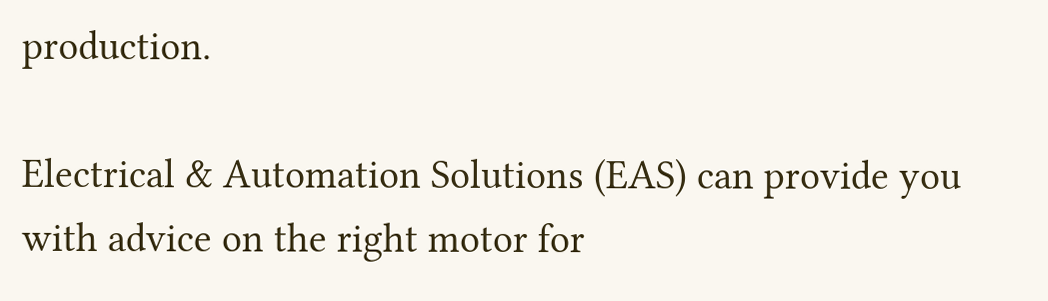production.

Electrical & Automation Solutions (EAS) can provide you with advice on the right motor for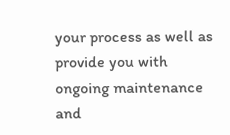your process as well as provide you with ongoing maintenance and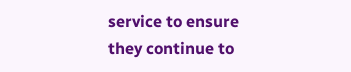service to ensure they continue to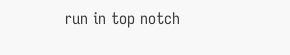run in top notch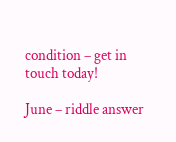condition – get in touch today!

June – riddle answer